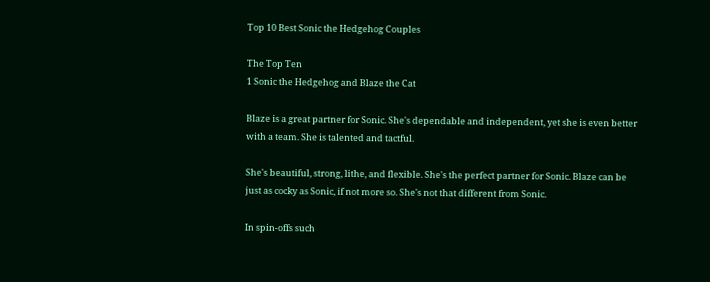Top 10 Best Sonic the Hedgehog Couples

The Top Ten
1 Sonic the Hedgehog and Blaze the Cat

Blaze is a great partner for Sonic. She's dependable and independent, yet she is even better with a team. She is talented and tactful.

She's beautiful, strong, lithe, and flexible. She's the perfect partner for Sonic. Blaze can be just as cocky as Sonic, if not more so. She's not that different from Sonic.

In spin-offs such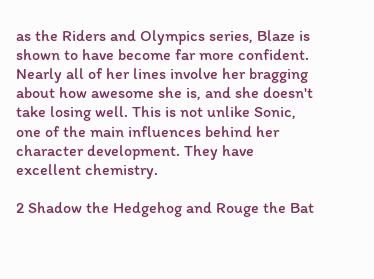as the Riders and Olympics series, Blaze is shown to have become far more confident. Nearly all of her lines involve her bragging about how awesome she is, and she doesn't take losing well. This is not unlike Sonic, one of the main influences behind her character development. They have excellent chemistry.

2 Shadow the Hedgehog and Rouge the Bat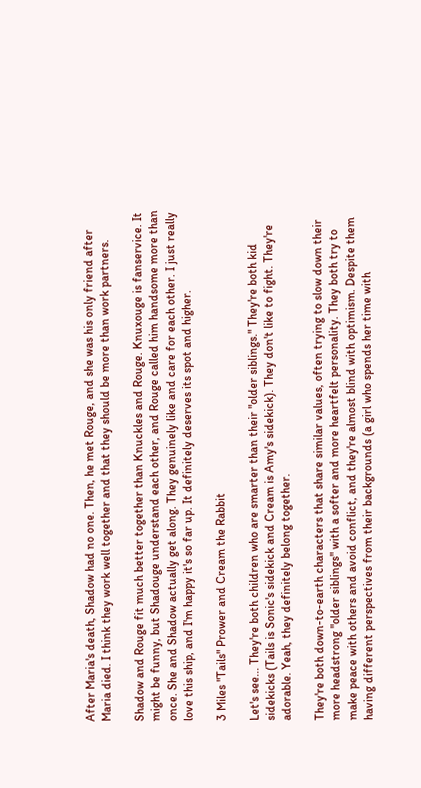After Maria's death, Shadow had no one. Then, he met Rouge, and she was his only friend after Maria died. I think they work well together and that they should be more than work partners.

Shadow and Rouge fit much better together than Knuckles and Rouge. Knuxouge is fanservice. It might be funny, but Shadouge understand each other, and Rouge called him handsome more than once. She and Shadow actually get along. They genuinely like and care for each other. I just really love this ship, and I'm happy it's so far up. It definitely deserves its spot and higher.

3 Miles "Tails" Prower and Cream the Rabbit

Let's see... They're both children who are smarter than their "older siblings." They're both kid sidekicks (Tails is Sonic's sidekick and Cream is Amy's sidekick). They don't like to fight. They're adorable. Yeah, they definitely belong together.

They're both down-to-earth characters that share similar values, often trying to slow down their more headstrong "older siblings" with a softer and more heartfelt personality. They both try to make peace with others and avoid conflict, and they're almost blind with optimism. Despite them having different perspectives from their backgrounds (a girl who spends her time with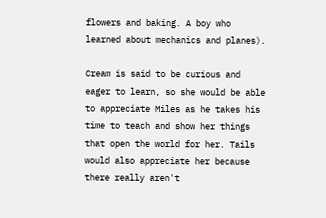flowers and baking. A boy who learned about mechanics and planes).

Cream is said to be curious and eager to learn, so she would be able to appreciate Miles as he takes his time to teach and show her things that open the world for her. Tails would also appreciate her because there really aren't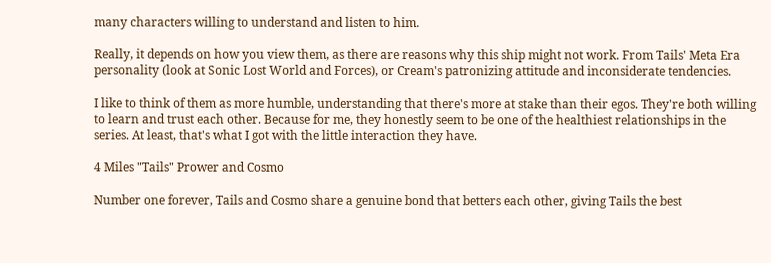many characters willing to understand and listen to him.

Really, it depends on how you view them, as there are reasons why this ship might not work. From Tails' Meta Era personality (look at Sonic Lost World and Forces), or Cream's patronizing attitude and inconsiderate tendencies.

I like to think of them as more humble, understanding that there's more at stake than their egos. They're both willing to learn and trust each other. Because for me, they honestly seem to be one of the healthiest relationships in the series. At least, that's what I got with the little interaction they have.

4 Miles "Tails" Prower and Cosmo

Number one forever, Tails and Cosmo share a genuine bond that betters each other, giving Tails the best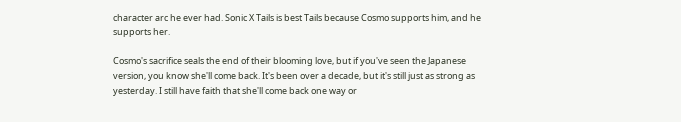character arc he ever had. Sonic X Tails is best Tails because Cosmo supports him, and he supports her.

Cosmo's sacrifice seals the end of their blooming love, but if you've seen the Japanese version, you know she'll come back. It's been over a decade, but it's still just as strong as yesterday. I still have faith that she'll come back one way or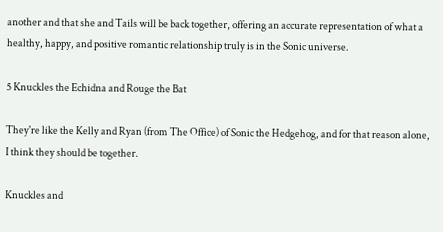another and that she and Tails will be back together, offering an accurate representation of what a healthy, happy, and positive romantic relationship truly is in the Sonic universe.

5 Knuckles the Echidna and Rouge the Bat

They're like the Kelly and Ryan (from The Office) of Sonic the Hedgehog, and for that reason alone, I think they should be together.

Knuckles and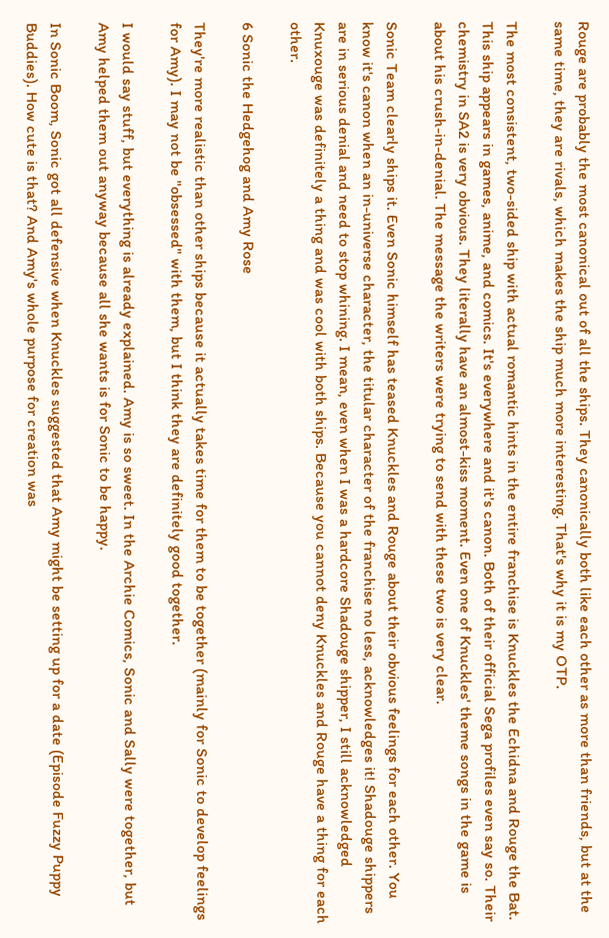Rouge are probably the most canonical out of all the ships. They canonically both like each other as more than friends, but at the same time, they are rivals, which makes the ship much more interesting. That's why it is my OTP.

The most consistent, two-sided ship with actual romantic hints in the entire franchise is Knuckles the Echidna and Rouge the Bat. This ship appears in games, anime, and comics. It's everywhere and it's canon. Both of their official Sega profiles even say so. Their chemistry in SA2 is very obvious. They literally have an almost-kiss moment. Even one of Knuckles' theme songs in the game is about his crush-in-denial. The message the writers were trying to send with these two is very clear.

Sonic Team clearly ships it. Even Sonic himself has teased Knuckles and Rouge about their obvious feelings for each other. You know it's canon when an in-universe character, the titular character of the franchise no less, acknowledges it! Shadouge shippers are in serious denial and need to stop whining. I mean, even when I was a hardcore Shadouge shipper, I still acknowledged Knuxouge was definitely a thing and was cool with both ships. Because you cannot deny Knuckles and Rouge have a thing for each other.

6 Sonic the Hedgehog and Amy Rose

They're more realistic than other ships because it actually takes time for them to be together (mainly for Sonic to develop feelings for Amy). I may not be "obsessed" with them, but I think they are definitely good together.

I would say stuff, but everything is already explained. Amy is so sweet. In the Archie Comics, Sonic and Sally were together, but Amy helped them out anyway because all she wants is for Sonic to be happy.

In Sonic Boom, Sonic got all defensive when Knuckles suggested that Amy might be setting up for a date (Episode Fuzzy Puppy Buddies). How cute is that? And Amy's whole purpose for creation was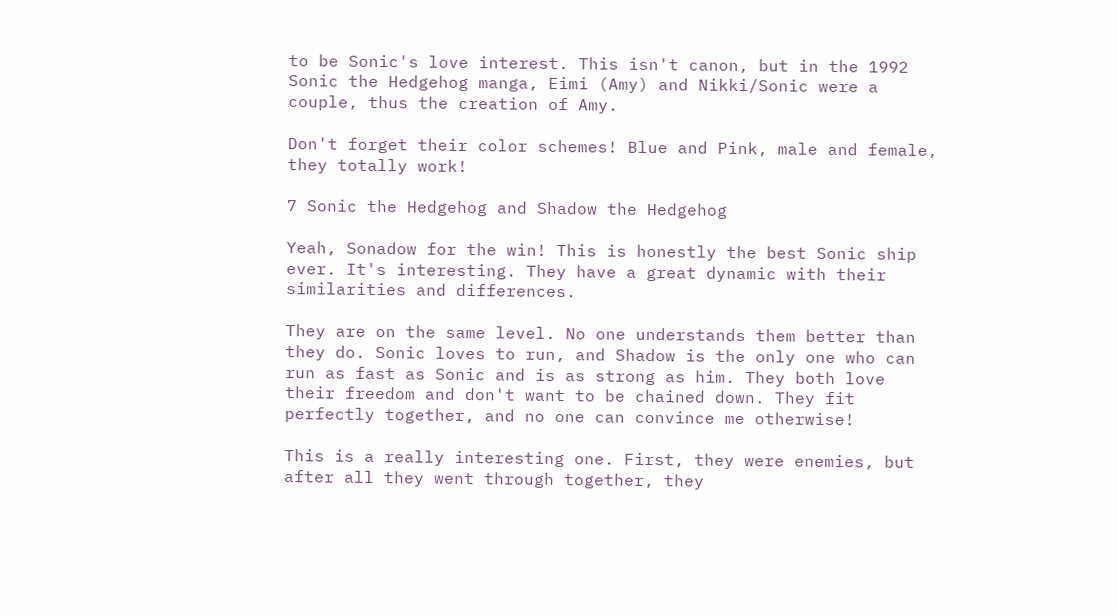to be Sonic's love interest. This isn't canon, but in the 1992 Sonic the Hedgehog manga, Eimi (Amy) and Nikki/Sonic were a couple, thus the creation of Amy.

Don't forget their color schemes! Blue and Pink, male and female, they totally work!

7 Sonic the Hedgehog and Shadow the Hedgehog

Yeah, Sonadow for the win! This is honestly the best Sonic ship ever. It's interesting. They have a great dynamic with their similarities and differences.

They are on the same level. No one understands them better than they do. Sonic loves to run, and Shadow is the only one who can run as fast as Sonic and is as strong as him. They both love their freedom and don't want to be chained down. They fit perfectly together, and no one can convince me otherwise!

This is a really interesting one. First, they were enemies, but after all they went through together, they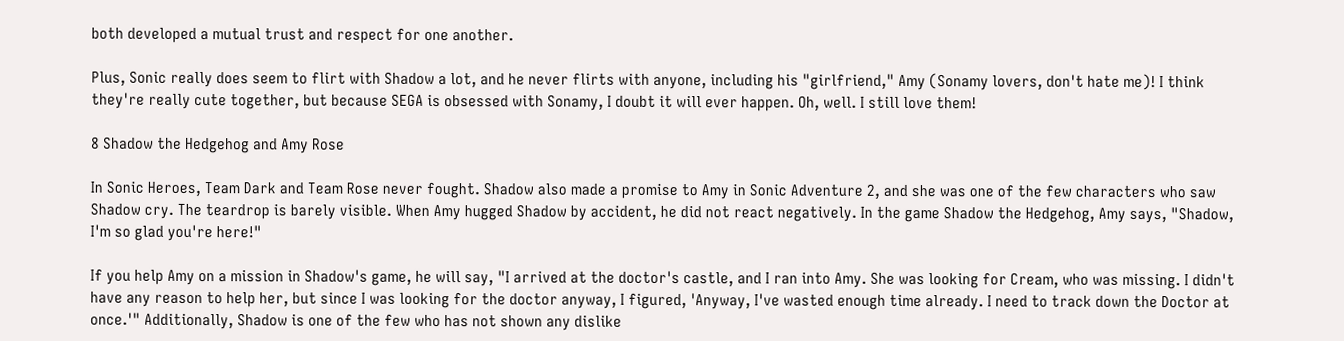both developed a mutual trust and respect for one another.

Plus, Sonic really does seem to flirt with Shadow a lot, and he never flirts with anyone, including his "girlfriend," Amy (Sonamy lovers, don't hate me)! I think they're really cute together, but because SEGA is obsessed with Sonamy, I doubt it will ever happen. Oh, well. I still love them!

8 Shadow the Hedgehog and Amy Rose

In Sonic Heroes, Team Dark and Team Rose never fought. Shadow also made a promise to Amy in Sonic Adventure 2, and she was one of the few characters who saw Shadow cry. The teardrop is barely visible. When Amy hugged Shadow by accident, he did not react negatively. In the game Shadow the Hedgehog, Amy says, "Shadow, I'm so glad you're here!"

If you help Amy on a mission in Shadow's game, he will say, "I arrived at the doctor's castle, and I ran into Amy. She was looking for Cream, who was missing. I didn't have any reason to help her, but since I was looking for the doctor anyway, I figured, 'Anyway, I've wasted enough time already. I need to track down the Doctor at once.'" Additionally, Shadow is one of the few who has not shown any dislike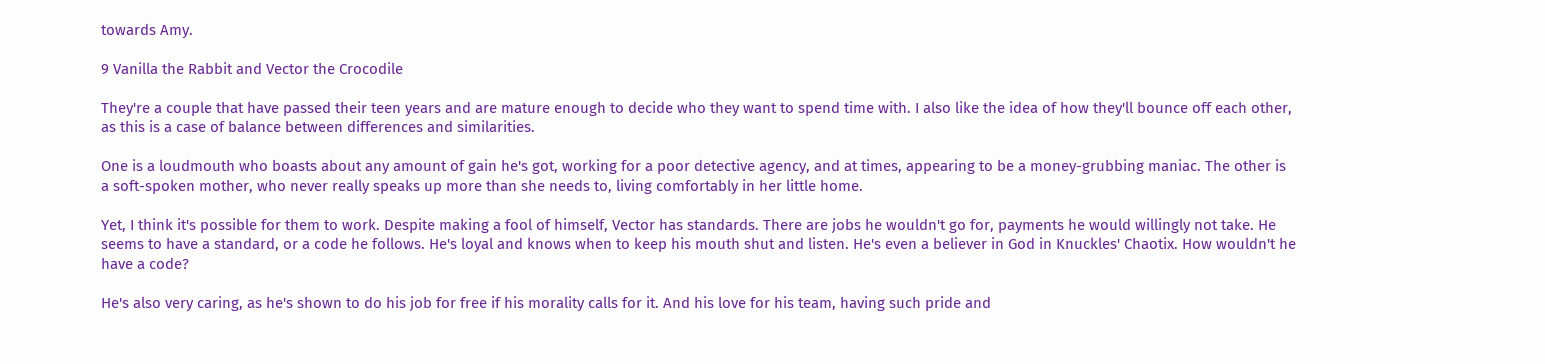towards Amy.

9 Vanilla the Rabbit and Vector the Crocodile

They're a couple that have passed their teen years and are mature enough to decide who they want to spend time with. I also like the idea of how they'll bounce off each other, as this is a case of balance between differences and similarities.

One is a loudmouth who boasts about any amount of gain he's got, working for a poor detective agency, and at times, appearing to be a money-grubbing maniac. The other is a soft-spoken mother, who never really speaks up more than she needs to, living comfortably in her little home.

Yet, I think it's possible for them to work. Despite making a fool of himself, Vector has standards. There are jobs he wouldn't go for, payments he would willingly not take. He seems to have a standard, or a code he follows. He's loyal and knows when to keep his mouth shut and listen. He's even a believer in God in Knuckles' Chaotix. How wouldn't he have a code?

He's also very caring, as he's shown to do his job for free if his morality calls for it. And his love for his team, having such pride and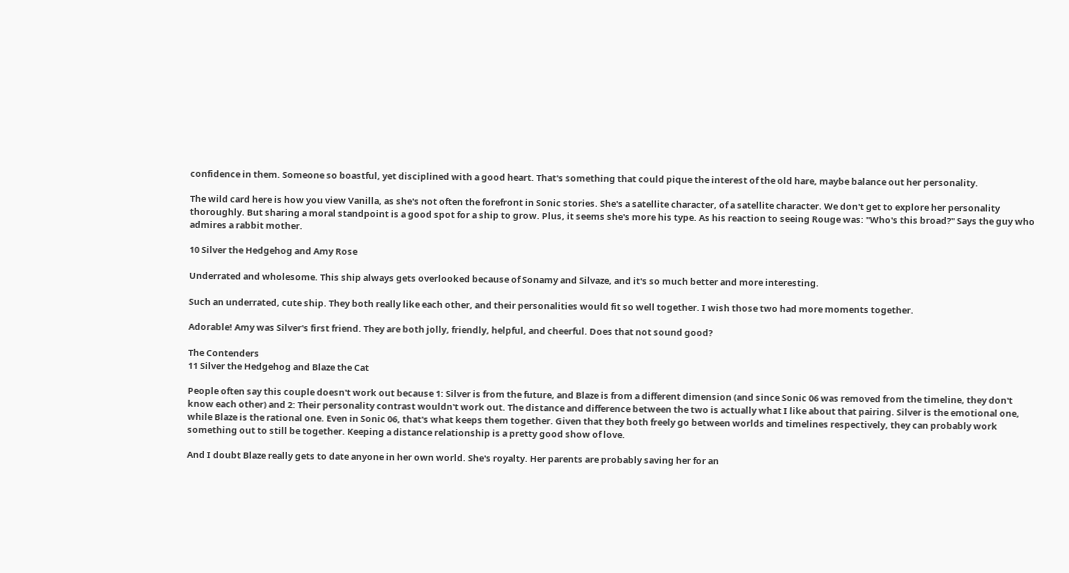confidence in them. Someone so boastful, yet disciplined with a good heart. That's something that could pique the interest of the old hare, maybe balance out her personality.

The wild card here is how you view Vanilla, as she's not often the forefront in Sonic stories. She's a satellite character, of a satellite character. We don't get to explore her personality thoroughly. But sharing a moral standpoint is a good spot for a ship to grow. Plus, it seems she's more his type. As his reaction to seeing Rouge was: "Who's this broad?" Says the guy who admires a rabbit mother.

10 Silver the Hedgehog and Amy Rose

Underrated and wholesome. This ship always gets overlooked because of Sonamy and Silvaze, and it's so much better and more interesting.

Such an underrated, cute ship. They both really like each other, and their personalities would fit so well together. I wish those two had more moments together.

Adorable! Amy was Silver's first friend. They are both jolly, friendly, helpful, and cheerful. Does that not sound good?

The Contenders
11 Silver the Hedgehog and Blaze the Cat

People often say this couple doesn't work out because 1: Silver is from the future, and Blaze is from a different dimension (and since Sonic 06 was removed from the timeline, they don't know each other) and 2: Their personality contrast wouldn't work out. The distance and difference between the two is actually what I like about that pairing. Silver is the emotional one, while Blaze is the rational one. Even in Sonic 06, that's what keeps them together. Given that they both freely go between worlds and timelines respectively, they can probably work something out to still be together. Keeping a distance relationship is a pretty good show of love.

And I doubt Blaze really gets to date anyone in her own world. She's royalty. Her parents are probably saving her for an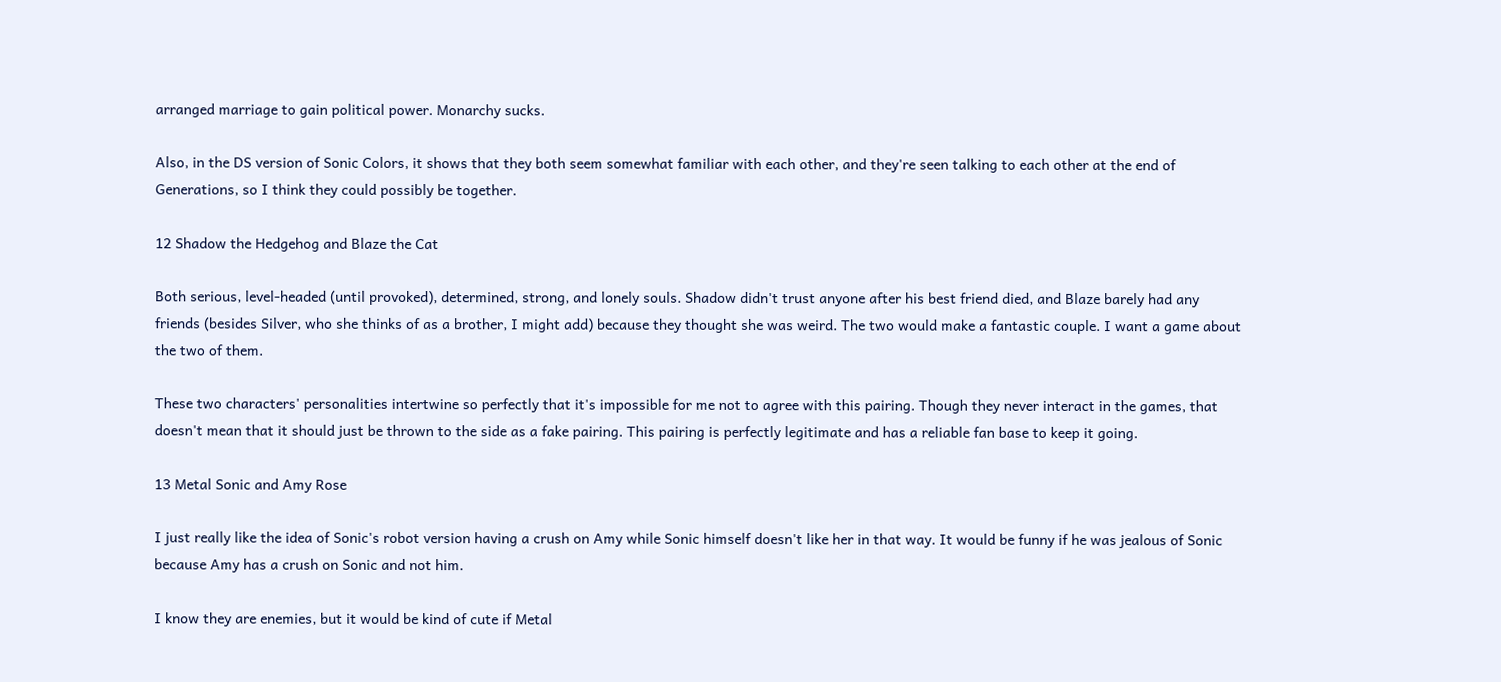arranged marriage to gain political power. Monarchy sucks.

Also, in the DS version of Sonic Colors, it shows that they both seem somewhat familiar with each other, and they're seen talking to each other at the end of Generations, so I think they could possibly be together.

12 Shadow the Hedgehog and Blaze the Cat

Both serious, level-headed (until provoked), determined, strong, and lonely souls. Shadow didn't trust anyone after his best friend died, and Blaze barely had any friends (besides Silver, who she thinks of as a brother, I might add) because they thought she was weird. The two would make a fantastic couple. I want a game about the two of them.

These two characters' personalities intertwine so perfectly that it's impossible for me not to agree with this pairing. Though they never interact in the games, that doesn't mean that it should just be thrown to the side as a fake pairing. This pairing is perfectly legitimate and has a reliable fan base to keep it going.

13 Metal Sonic and Amy Rose

I just really like the idea of Sonic's robot version having a crush on Amy while Sonic himself doesn't like her in that way. It would be funny if he was jealous of Sonic because Amy has a crush on Sonic and not him.

I know they are enemies, but it would be kind of cute if Metal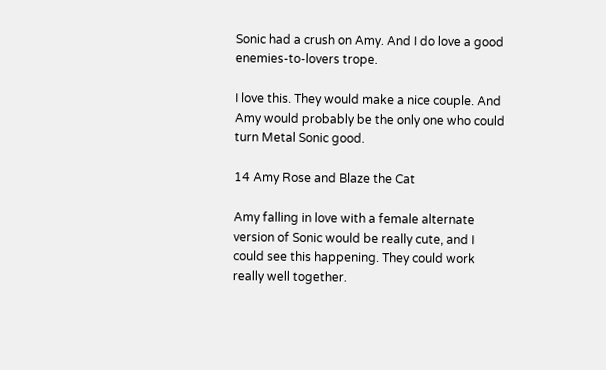Sonic had a crush on Amy. And I do love a good enemies-to-lovers trope.

I love this. They would make a nice couple. And Amy would probably be the only one who could turn Metal Sonic good.

14 Amy Rose and Blaze the Cat

Amy falling in love with a female alternate version of Sonic would be really cute, and I could see this happening. They could work really well together.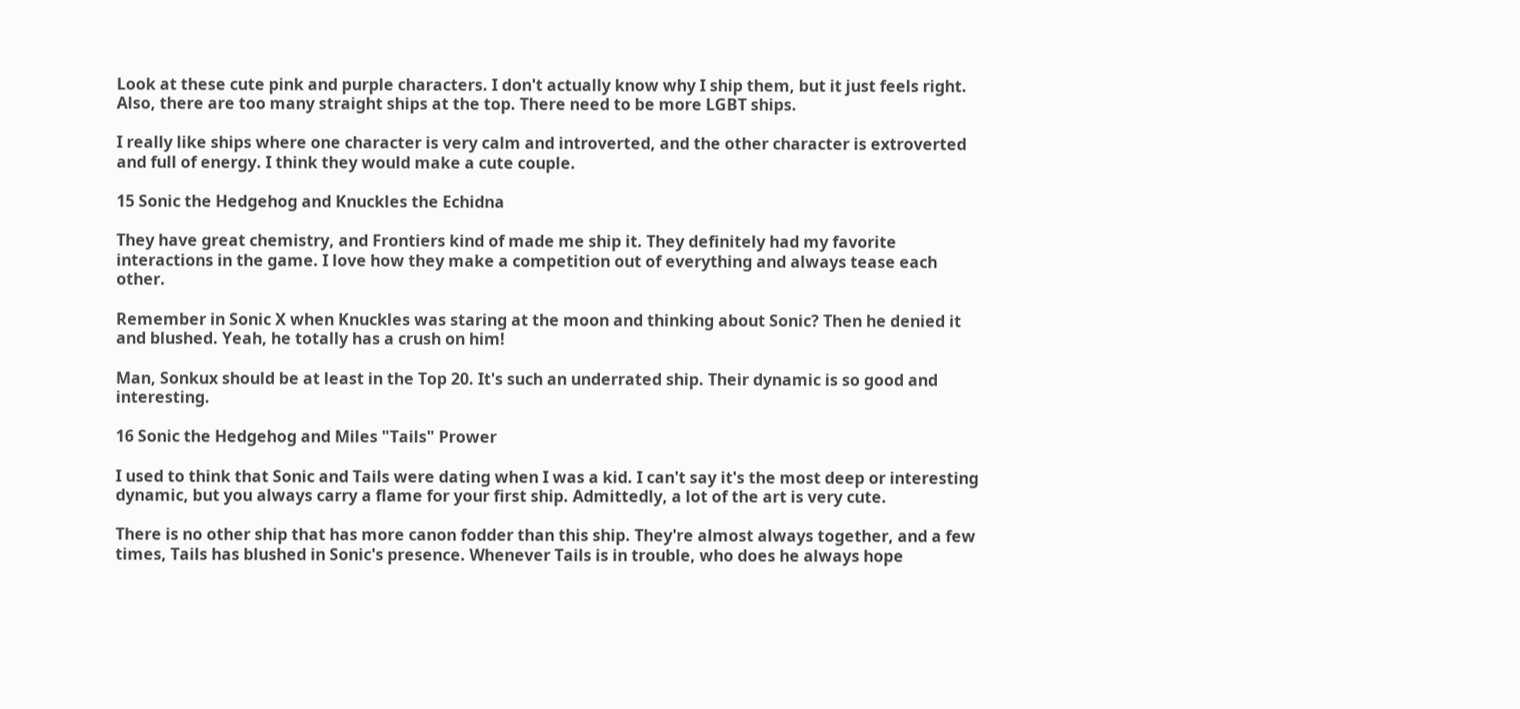Look at these cute pink and purple characters. I don't actually know why I ship them, but it just feels right. Also, there are too many straight ships at the top. There need to be more LGBT ships.

I really like ships where one character is very calm and introverted, and the other character is extroverted and full of energy. I think they would make a cute couple.

15 Sonic the Hedgehog and Knuckles the Echidna

They have great chemistry, and Frontiers kind of made me ship it. They definitely had my favorite interactions in the game. I love how they make a competition out of everything and always tease each other.

Remember in Sonic X when Knuckles was staring at the moon and thinking about Sonic? Then he denied it and blushed. Yeah, he totally has a crush on him!

Man, Sonkux should be at least in the Top 20. It's such an underrated ship. Their dynamic is so good and interesting.

16 Sonic the Hedgehog and Miles "Tails" Prower

I used to think that Sonic and Tails were dating when I was a kid. I can't say it's the most deep or interesting dynamic, but you always carry a flame for your first ship. Admittedly, a lot of the art is very cute.

There is no other ship that has more canon fodder than this ship. They're almost always together, and a few times, Tails has blushed in Sonic's presence. Whenever Tails is in trouble, who does he always hope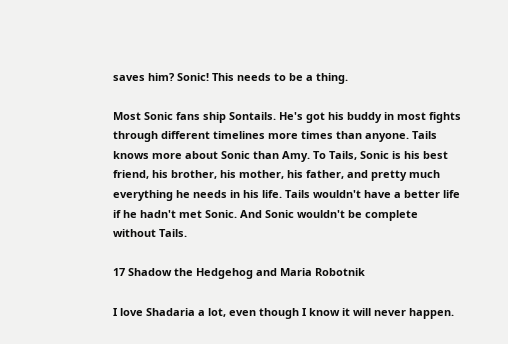saves him? Sonic! This needs to be a thing.

Most Sonic fans ship Sontails. He's got his buddy in most fights through different timelines more times than anyone. Tails knows more about Sonic than Amy. To Tails, Sonic is his best friend, his brother, his mother, his father, and pretty much everything he needs in his life. Tails wouldn't have a better life if he hadn't met Sonic. And Sonic wouldn't be complete without Tails.

17 Shadow the Hedgehog and Maria Robotnik

I love Shadaria a lot, even though I know it will never happen.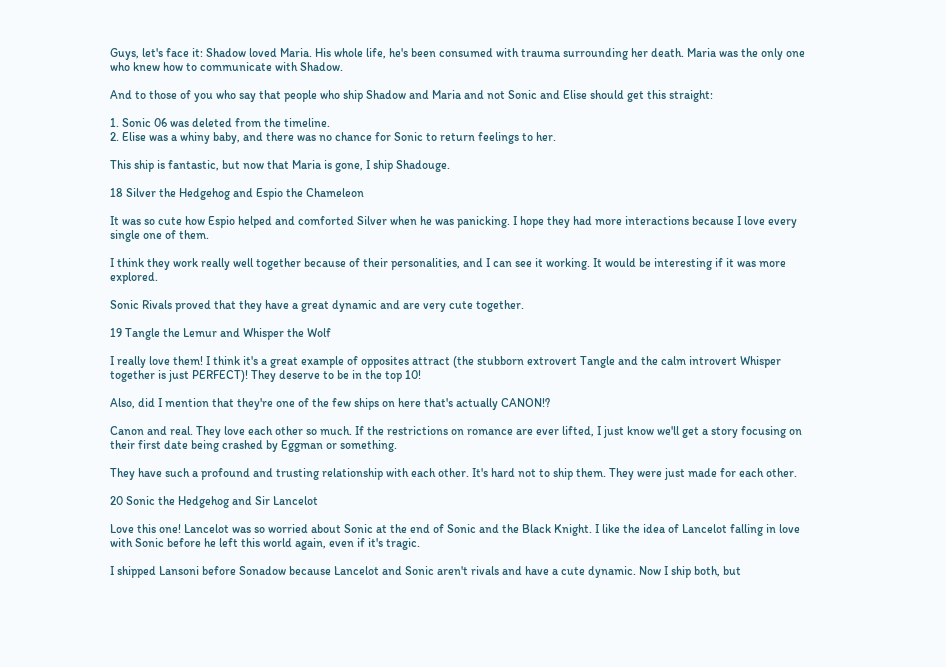Guys, let's face it: Shadow loved Maria. His whole life, he's been consumed with trauma surrounding her death. Maria was the only one who knew how to communicate with Shadow.

And to those of you who say that people who ship Shadow and Maria and not Sonic and Elise should get this straight:

1. Sonic 06 was deleted from the timeline.
2. Elise was a whiny baby, and there was no chance for Sonic to return feelings to her.

This ship is fantastic, but now that Maria is gone, I ship Shadouge.

18 Silver the Hedgehog and Espio the Chameleon

It was so cute how Espio helped and comforted Silver when he was panicking. I hope they had more interactions because I love every single one of them.

I think they work really well together because of their personalities, and I can see it working. It would be interesting if it was more explored.

Sonic Rivals proved that they have a great dynamic and are very cute together.

19 Tangle the Lemur and Whisper the Wolf

I really love them! I think it's a great example of opposites attract (the stubborn extrovert Tangle and the calm introvert Whisper together is just PERFECT)! They deserve to be in the top 10!

Also, did I mention that they're one of the few ships on here that's actually CANON!?

Canon and real. They love each other so much. If the restrictions on romance are ever lifted, I just know we'll get a story focusing on their first date being crashed by Eggman or something.

They have such a profound and trusting relationship with each other. It's hard not to ship them. They were just made for each other.

20 Sonic the Hedgehog and Sir Lancelot

Love this one! Lancelot was so worried about Sonic at the end of Sonic and the Black Knight. I like the idea of Lancelot falling in love with Sonic before he left this world again, even if it's tragic.

I shipped Lansoni before Sonadow because Lancelot and Sonic aren't rivals and have a cute dynamic. Now I ship both, but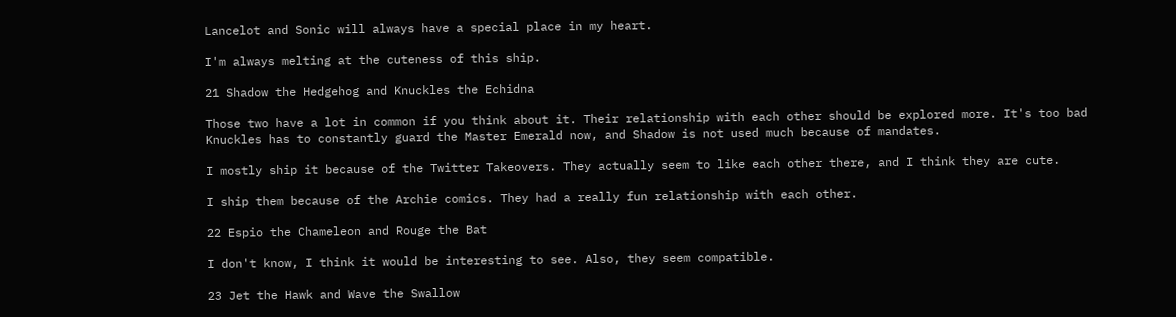Lancelot and Sonic will always have a special place in my heart.

I'm always melting at the cuteness of this ship.

21 Shadow the Hedgehog and Knuckles the Echidna

Those two have a lot in common if you think about it. Their relationship with each other should be explored more. It's too bad Knuckles has to constantly guard the Master Emerald now, and Shadow is not used much because of mandates.

I mostly ship it because of the Twitter Takeovers. They actually seem to like each other there, and I think they are cute.

I ship them because of the Archie comics. They had a really fun relationship with each other.

22 Espio the Chameleon and Rouge the Bat

I don't know, I think it would be interesting to see. Also, they seem compatible.

23 Jet the Hawk and Wave the Swallow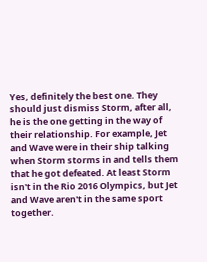Yes, definitely the best one. They should just dismiss Storm, after all, he is the one getting in the way of their relationship. For example, Jet and Wave were in their ship talking when Storm storms in and tells them that he got defeated. At least Storm isn't in the Rio 2016 Olympics, but Jet and Wave aren't in the same sport together.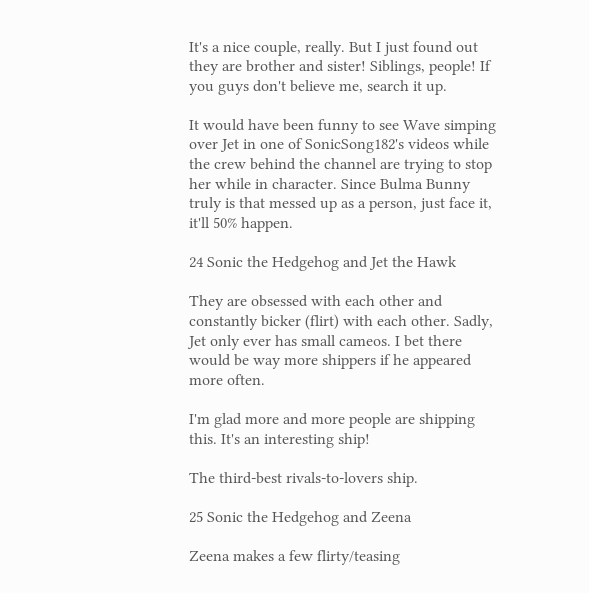It's a nice couple, really. But I just found out they are brother and sister! Siblings, people! If you guys don't believe me, search it up.

It would have been funny to see Wave simping over Jet in one of SonicSong182's videos while the crew behind the channel are trying to stop her while in character. Since Bulma Bunny truly is that messed up as a person, just face it, it'll 50% happen.

24 Sonic the Hedgehog and Jet the Hawk

They are obsessed with each other and constantly bicker (flirt) with each other. Sadly, Jet only ever has small cameos. I bet there would be way more shippers if he appeared more often.

I'm glad more and more people are shipping this. It's an interesting ship!

The third-best rivals-to-lovers ship.

25 Sonic the Hedgehog and Zeena

Zeena makes a few flirty/teasing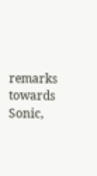remarks towards Sonic,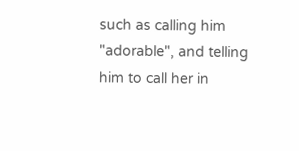such as calling him "adorable", and telling him to call her in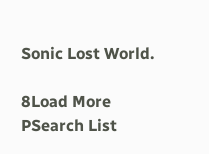Sonic Lost World.

8Load More
PSearch List